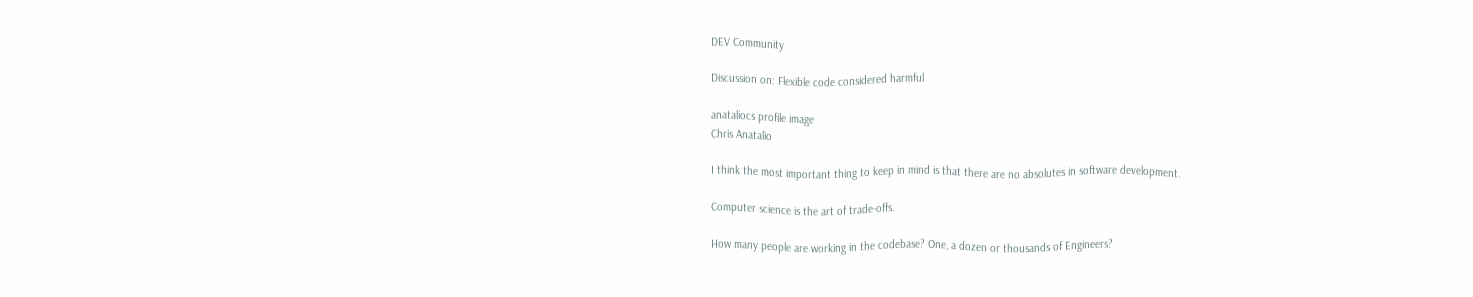DEV Community

Discussion on: Flexible code considered harmful

anataliocs profile image
Chris Anatalio

I think the most important thing to keep in mind is that there are no absolutes in software development.

Computer science is the art of trade-offs.

How many people are working in the codebase? One, a dozen or thousands of Engineers?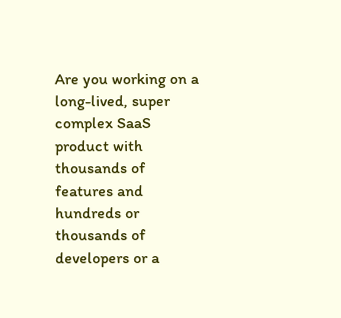Are you working on a long-lived, super complex SaaS product with thousands of features and hundreds or thousands of developers or a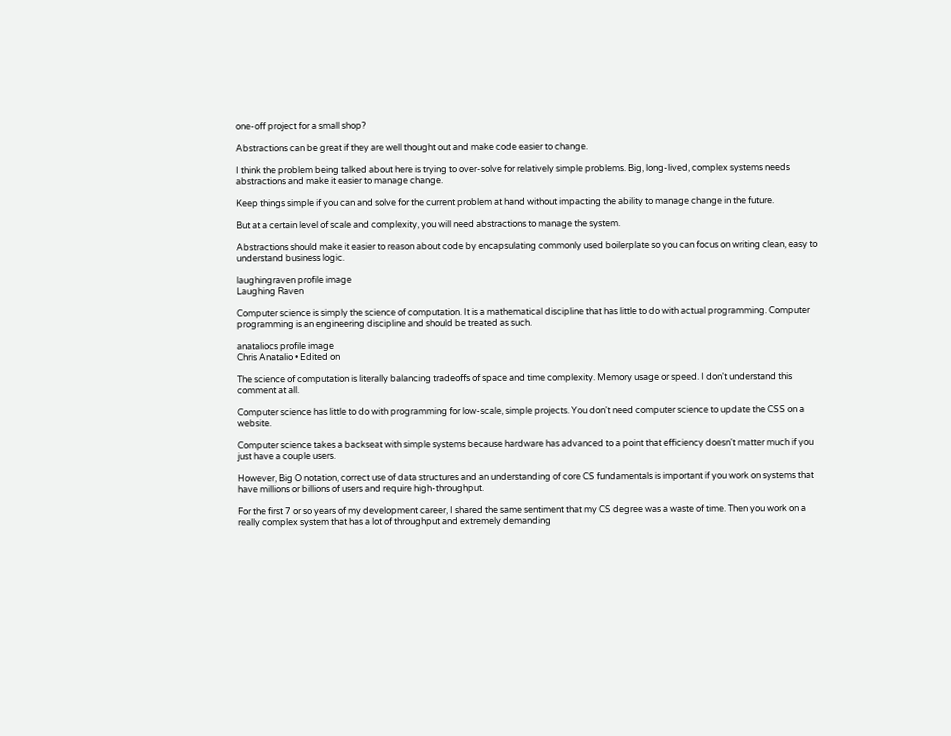one-off project for a small shop?

Abstractions can be great if they are well thought out and make code easier to change.

I think the problem being talked about here is trying to over-solve for relatively simple problems. Big, long-lived, complex systems needs abstractions and make it easier to manage change.

Keep things simple if you can and solve for the current problem at hand without impacting the ability to manage change in the future.

But at a certain level of scale and complexity, you will need abstractions to manage the system.

Abstractions should make it easier to reason about code by encapsulating commonly used boilerplate so you can focus on writing clean, easy to understand business logic.

laughingraven profile image
Laughing Raven

Computer science is simply the science of computation. It is a mathematical discipline that has little to do with actual programming. Computer programming is an engineering discipline and should be treated as such.

anataliocs profile image
Chris Anatalio • Edited on

The science of computation is literally balancing tradeoffs of space and time complexity. Memory usage or speed. I don't understand this comment at all.

Computer science has little to do with programming for low-scale, simple projects. You don't need computer science to update the CSS on a website.

Computer science takes a backseat with simple systems because hardware has advanced to a point that efficiency doesn't matter much if you just have a couple users.

However, Big O notation, correct use of data structures and an understanding of core CS fundamentals is important if you work on systems that have millions or billions of users and require high-throughput.

For the first 7 or so years of my development career, I shared the same sentiment that my CS degree was a waste of time. Then you work on a really complex system that has a lot of throughput and extremely demanding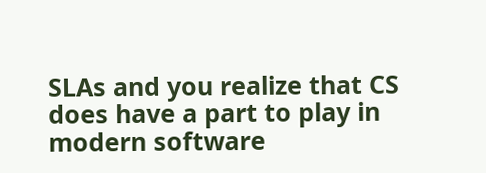SLAs and you realize that CS does have a part to play in modern software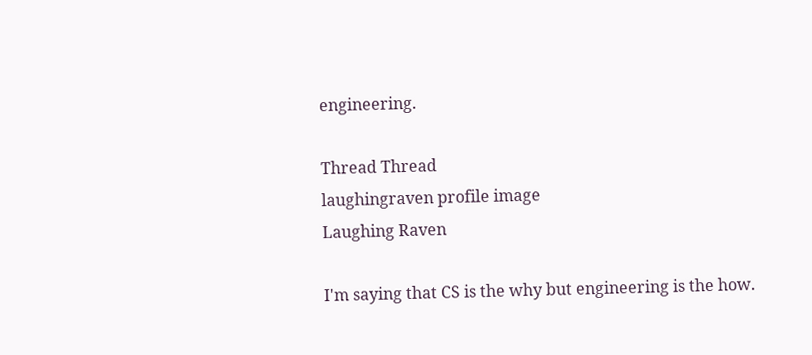engineering.

Thread Thread
laughingraven profile image
Laughing Raven

I'm saying that CS is the why but engineering is the how.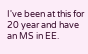I've been at this for 20 year and have an MS in EE.